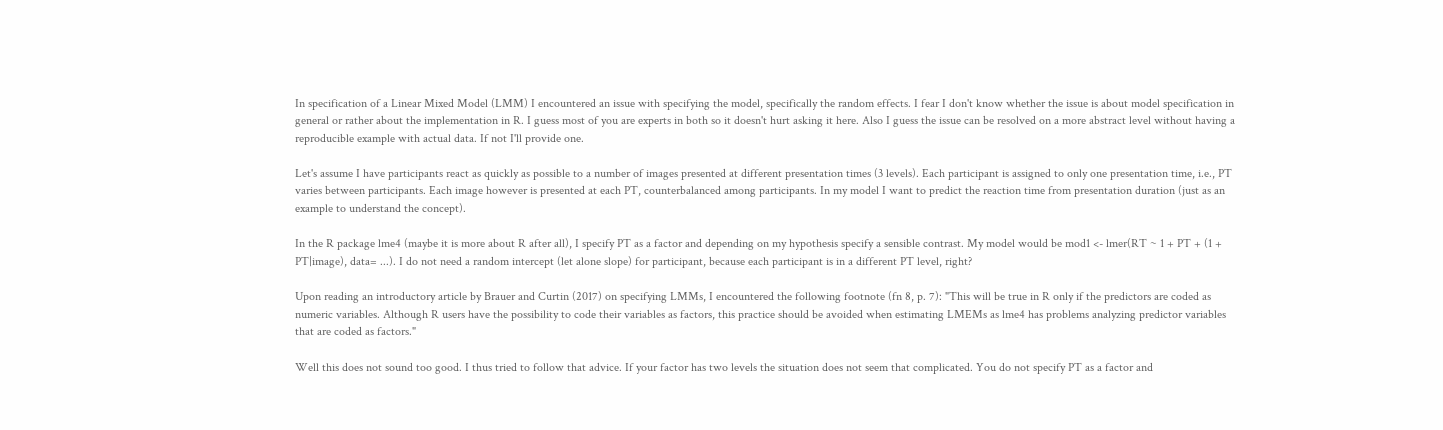In specification of a Linear Mixed Model (LMM) I encountered an issue with specifying the model, specifically the random effects. I fear I don't know whether the issue is about model specification in general or rather about the implementation in R. I guess most of you are experts in both so it doesn't hurt asking it here. Also I guess the issue can be resolved on a more abstract level without having a reproducible example with actual data. If not I'll provide one.

Let's assume I have participants react as quickly as possible to a number of images presented at different presentation times (3 levels). Each participant is assigned to only one presentation time, i.e., PT varies between participants. Each image however is presented at each PT, counterbalanced among participants. In my model I want to predict the reaction time from presentation duration (just as an example to understand the concept).

In the R package lme4 (maybe it is more about R after all), I specify PT as a factor and depending on my hypothesis specify a sensible contrast. My model would be mod1 <- lmer(RT ~ 1 + PT + (1 + PT|image), data= ...). I do not need a random intercept (let alone slope) for participant, because each participant is in a different PT level, right?

Upon reading an introductory article by Brauer and Curtin (2017) on specifying LMMs, I encountered the following footnote (fn 8, p. 7): "This will be true in R only if the predictors are coded as numeric variables. Although R users have the possibility to code their variables as factors, this practice should be avoided when estimating LMEMs as lme4 has problems analyzing predictor variables that are coded as factors."

Well this does not sound too good. I thus tried to follow that advice. If your factor has two levels the situation does not seem that complicated. You do not specify PT as a factor and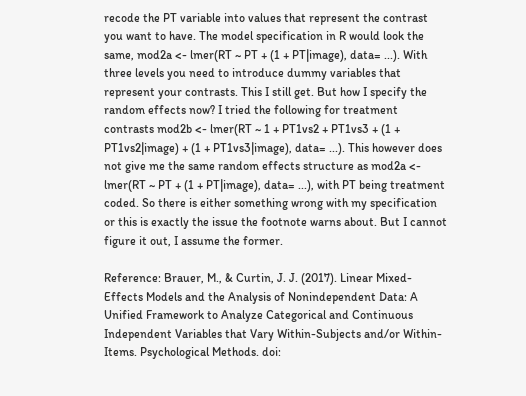recode the PT variable into values that represent the contrast you want to have. The model specification in R would look the same, mod2a <- lmer(RT ~ PT + (1 + PT|image), data= ...). With three levels you need to introduce dummy variables that represent your contrasts. This I still get. But how I specify the random effects now? I tried the following for treatment contrasts mod2b <- lmer(RT ~ 1 + PT1vs2 + PT1vs3 + (1 + PT1vs2|image) + (1 + PT1vs3|image), data= ...). This however does not give me the same random effects structure as mod2a <- lmer(RT ~ PT + (1 + PT|image), data= ...), with PT being treatment coded. So there is either something wrong with my specification or this is exactly the issue the footnote warns about. But I cannot figure it out, I assume the former.

Reference: Brauer, M., & Curtin, J. J. (2017). Linear Mixed-Effects Models and the Analysis of Nonindependent Data: A Unified Framework to Analyze Categorical and Continuous Independent Variables that Vary Within-Subjects and/or Within-Items. Psychological Methods. doi: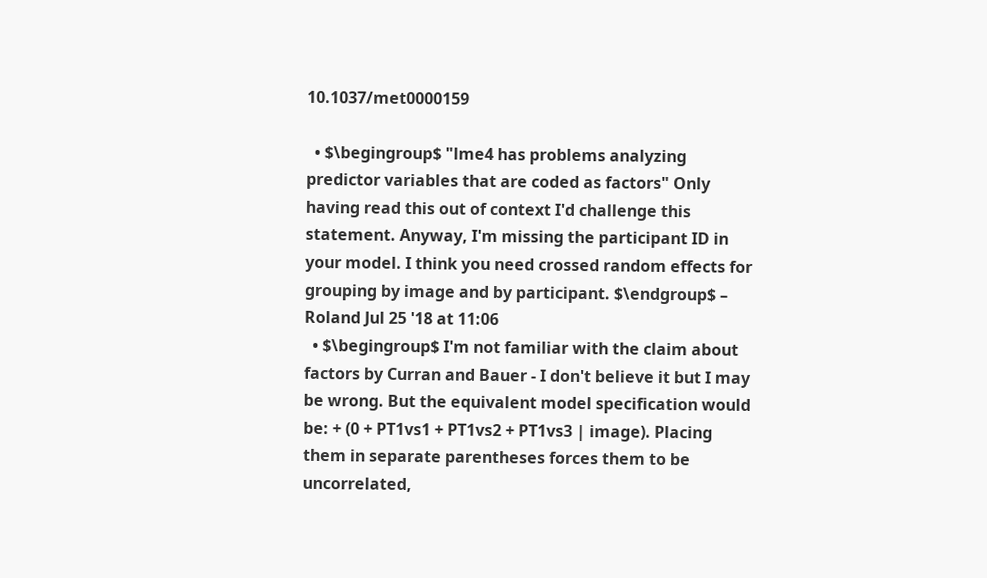10.1037/met0000159

  • $\begingroup$ "lme4 has problems analyzing predictor variables that are coded as factors" Only having read this out of context I'd challenge this statement. Anyway, I'm missing the participant ID in your model. I think you need crossed random effects for grouping by image and by participant. $\endgroup$ – Roland Jul 25 '18 at 11:06
  • $\begingroup$ I'm not familiar with the claim about factors by Curran and Bauer - I don't believe it but I may be wrong. But the equivalent model specification would be: + (0 + PT1vs1 + PT1vs2 + PT1vs3 | image). Placing them in separate parentheses forces them to be uncorrelated,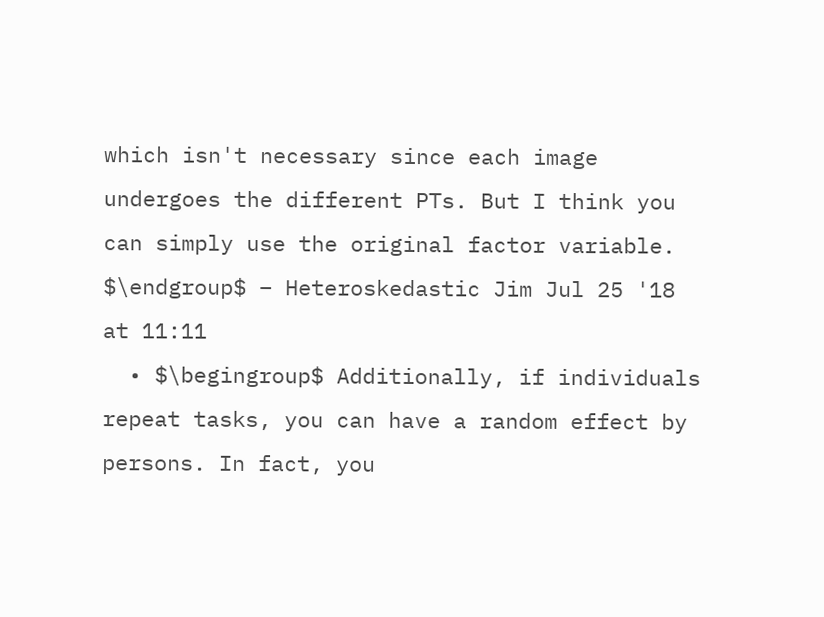which isn't necessary since each image undergoes the different PTs. But I think you can simply use the original factor variable. $\endgroup$ – Heteroskedastic Jim Jul 25 '18 at 11:11
  • $\begingroup$ Additionally, if individuals repeat tasks, you can have a random effect by persons. In fact, you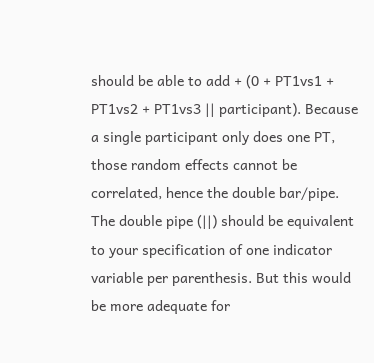should be able to add + (0 + PT1vs1 + PT1vs2 + PT1vs3 || participant). Because a single participant only does one PT, those random effects cannot be correlated, hence the double bar/pipe. The double pipe (||) should be equivalent to your specification of one indicator variable per parenthesis. But this would be more adequate for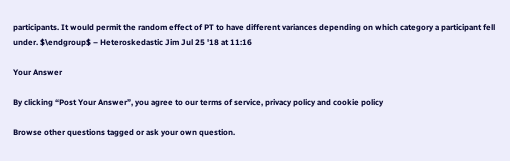participants. It would permit the random effect of PT to have different variances depending on which category a participant fell under. $\endgroup$ – Heteroskedastic Jim Jul 25 '18 at 11:16

Your Answer

By clicking “Post Your Answer”, you agree to our terms of service, privacy policy and cookie policy

Browse other questions tagged or ask your own question.